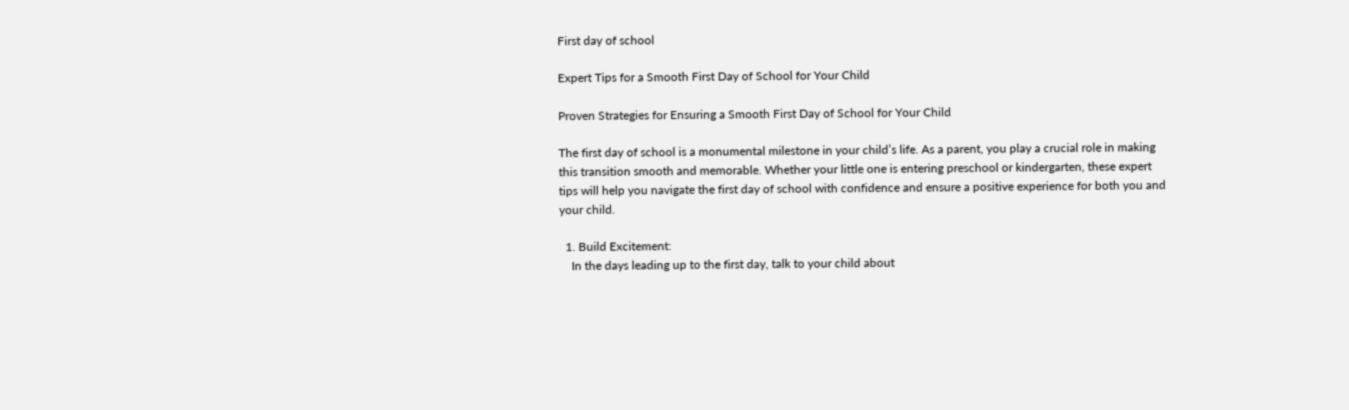First day of school

Expert Tips for a Smooth First Day of School for Your Child

Proven Strategies for Ensuring a Smooth First Day of School for Your Child

The first day of school is a monumental milestone in your child’s life. As a parent, you play a crucial role in making this transition smooth and memorable. Whether your little one is entering preschool or kindergarten, these expert tips will help you navigate the first day of school with confidence and ensure a positive experience for both you and your child.

  1. Build Excitement:
    In the days leading up to the first day, talk to your child about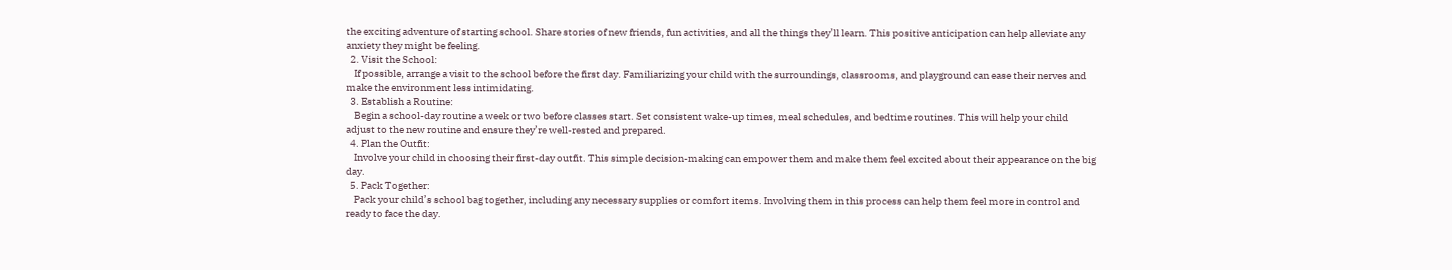the exciting adventure of starting school. Share stories of new friends, fun activities, and all the things they’ll learn. This positive anticipation can help alleviate any anxiety they might be feeling.
  2. Visit the School:
    If possible, arrange a visit to the school before the first day. Familiarizing your child with the surroundings, classrooms, and playground can ease their nerves and make the environment less intimidating.
  3. Establish a Routine:
    Begin a school-day routine a week or two before classes start. Set consistent wake-up times, meal schedules, and bedtime routines. This will help your child adjust to the new routine and ensure they’re well-rested and prepared.
  4. Plan the Outfit:
    Involve your child in choosing their first-day outfit. This simple decision-making can empower them and make them feel excited about their appearance on the big day.
  5. Pack Together:
    Pack your child’s school bag together, including any necessary supplies or comfort items. Involving them in this process can help them feel more in control and ready to face the day.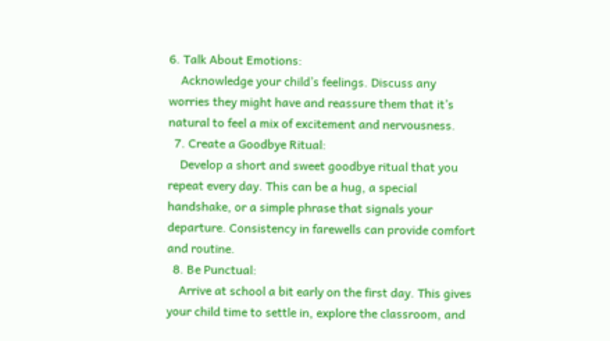6. Talk About Emotions:
    Acknowledge your child’s feelings. Discuss any worries they might have and reassure them that it’s natural to feel a mix of excitement and nervousness.
  7. Create a Goodbye Ritual:
    Develop a short and sweet goodbye ritual that you repeat every day. This can be a hug, a special handshake, or a simple phrase that signals your departure. Consistency in farewells can provide comfort and routine.
  8. Be Punctual:
    Arrive at school a bit early on the first day. This gives your child time to settle in, explore the classroom, and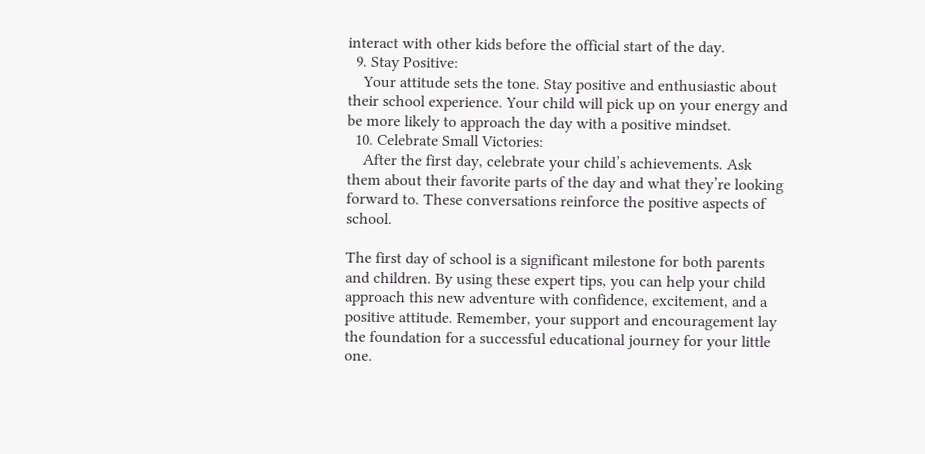interact with other kids before the official start of the day.
  9. Stay Positive:
    Your attitude sets the tone. Stay positive and enthusiastic about their school experience. Your child will pick up on your energy and be more likely to approach the day with a positive mindset.
  10. Celebrate Small Victories:
    After the first day, celebrate your child’s achievements. Ask them about their favorite parts of the day and what they’re looking forward to. These conversations reinforce the positive aspects of school.

The first day of school is a significant milestone for both parents and children. By using these expert tips, you can help your child approach this new adventure with confidence, excitement, and a positive attitude. Remember, your support and encouragement lay the foundation for a successful educational journey for your little one.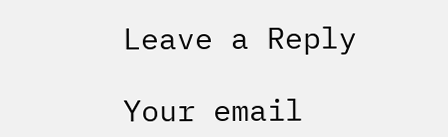Leave a Reply

Your email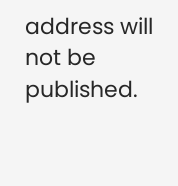address will not be published.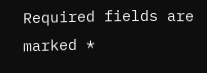Required fields are marked *